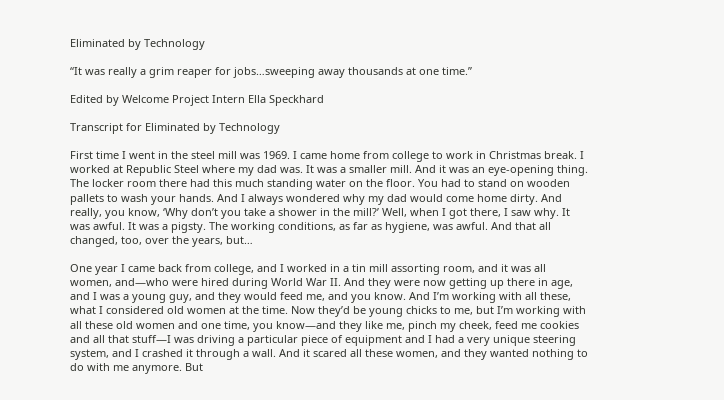Eliminated by Technology

“It was really a grim reaper for jobs…sweeping away thousands at one time.”

Edited by Welcome Project Intern Ella Speckhard

Transcript for Eliminated by Technology

First time I went in the steel mill was 1969. I came home from college to work in Christmas break. I worked at Republic Steel where my dad was. It was a smaller mill. And it was an eye-opening thing. The locker room there had this much standing water on the floor. You had to stand on wooden pallets to wash your hands. And I always wondered why my dad would come home dirty. And really, you know, ‘Why don’t you take a shower in the mill?’ Well, when I got there, I saw why. It was awful. It was a pigsty. The working conditions, as far as hygiene, was awful. And that all changed, too, over the years, but…

One year I came back from college, and I worked in a tin mill assorting room, and it was all women, and—who were hired during World War II. And they were now getting up there in age, and I was a young guy, and they would feed me, and you know. And I’m working with all these, what I considered old women at the time. Now they’d be young chicks to me, but I’m working with all these old women and one time, you know—and they like me, pinch my cheek, feed me cookies and all that stuff—I was driving a particular piece of equipment and I had a very unique steering system, and I crashed it through a wall. And it scared all these women, and they wanted nothing to do with me anymore. But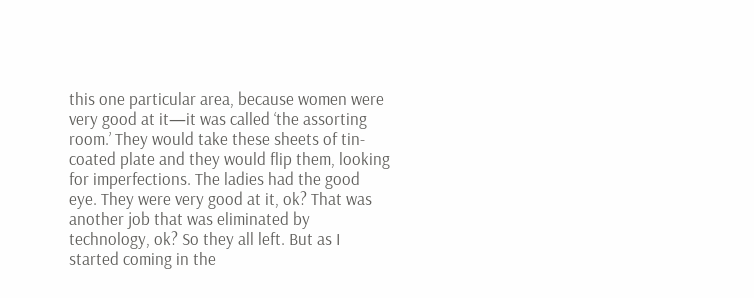this one particular area, because women were very good at it—it was called ‘the assorting room.’ They would take these sheets of tin-coated plate and they would flip them, looking for imperfections. The ladies had the good eye. They were very good at it, ok? That was another job that was eliminated by technology, ok? So they all left. But as I started coming in the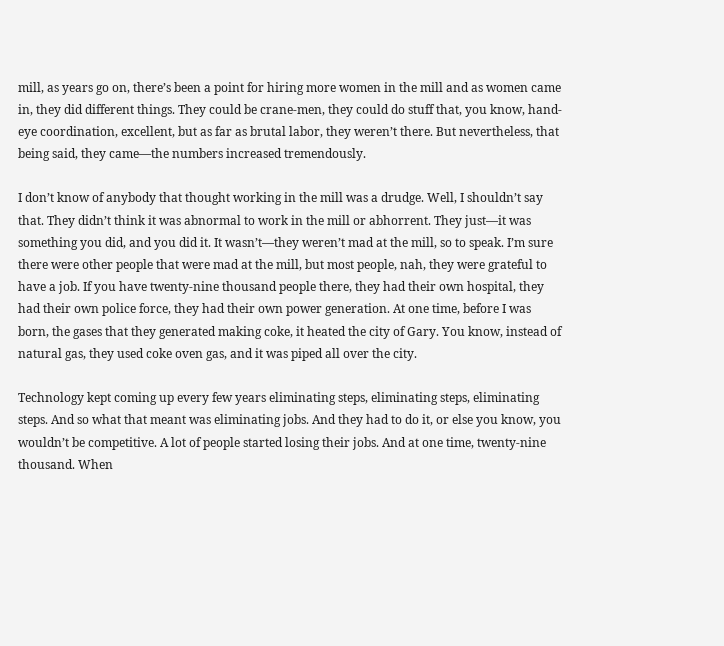mill, as years go on, there’s been a point for hiring more women in the mill and as women came in, they did different things. They could be crane-men, they could do stuff that, you know, hand-eye coordination, excellent, but as far as brutal labor, they weren’t there. But nevertheless, that being said, they came—the numbers increased tremendously.

I don’t know of anybody that thought working in the mill was a drudge. Well, I shouldn’t say that. They didn’t think it was abnormal to work in the mill or abhorrent. They just—it was something you did, and you did it. It wasn’t—they weren’t mad at the mill, so to speak. I’m sure there were other people that were mad at the mill, but most people, nah, they were grateful to have a job. If you have twenty-nine thousand people there, they had their own hospital, they had their own police force, they had their own power generation. At one time, before I was born, the gases that they generated making coke, it heated the city of Gary. You know, instead of natural gas, they used coke oven gas, and it was piped all over the city.

Technology kept coming up every few years eliminating steps, eliminating steps, eliminating steps. And so what that meant was eliminating jobs. And they had to do it, or else you know, you wouldn’t be competitive. A lot of people started losing their jobs. And at one time, twenty-nine thousand. When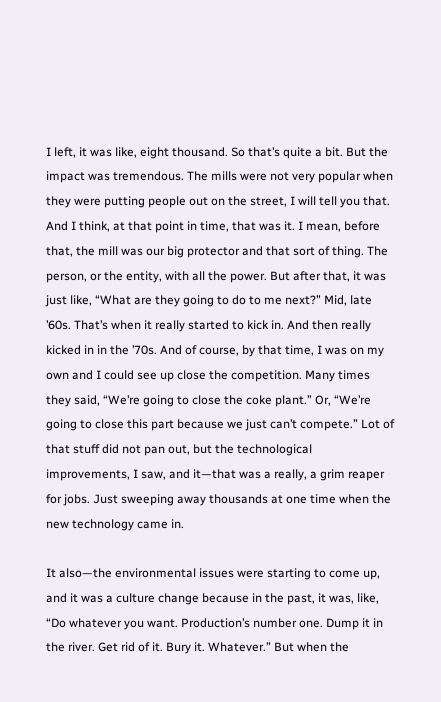I left, it was like, eight thousand. So that’s quite a bit. But the impact was tremendous. The mills were not very popular when they were putting people out on the street, I will tell you that. And I think, at that point in time, that was it. I mean, before that, the mill was our big protector and that sort of thing. The person, or the entity, with all the power. But after that, it was just like, “What are they going to do to me next?” Mid, late ’60s. That’s when it really started to kick in. And then really kicked in in the ’70s. And of course, by that time, I was on my own and I could see up close the competition. Many times they said, “We’re going to close the coke plant.” Or, “We’re going to close this part because we just can’t compete.” Lot of that stuff did not pan out, but the technological improvements, I saw, and it—that was a really, a grim reaper for jobs. Just sweeping away thousands at one time when the new technology came in.

It also—the environmental issues were starting to come up, and it was a culture change because in the past, it was, like, “Do whatever you want. Production’s number one. Dump it in the river. Get rid of it. Bury it. Whatever.” But when the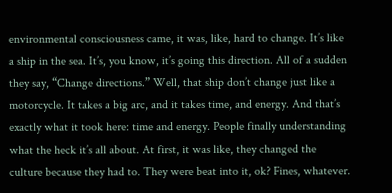environmental consciousness came, it was, like, hard to change. It’s like a ship in the sea. It’s, you know, it’s going this direction. All of a sudden they say, “Change directions.” Well, that ship don’t change just like a motorcycle. It takes a big arc, and it takes time, and energy. And that’s exactly what it took here: time and energy. People finally understanding what the heck it’s all about. At first, it was like, they changed the culture because they had to. They were beat into it, ok? Fines, whatever.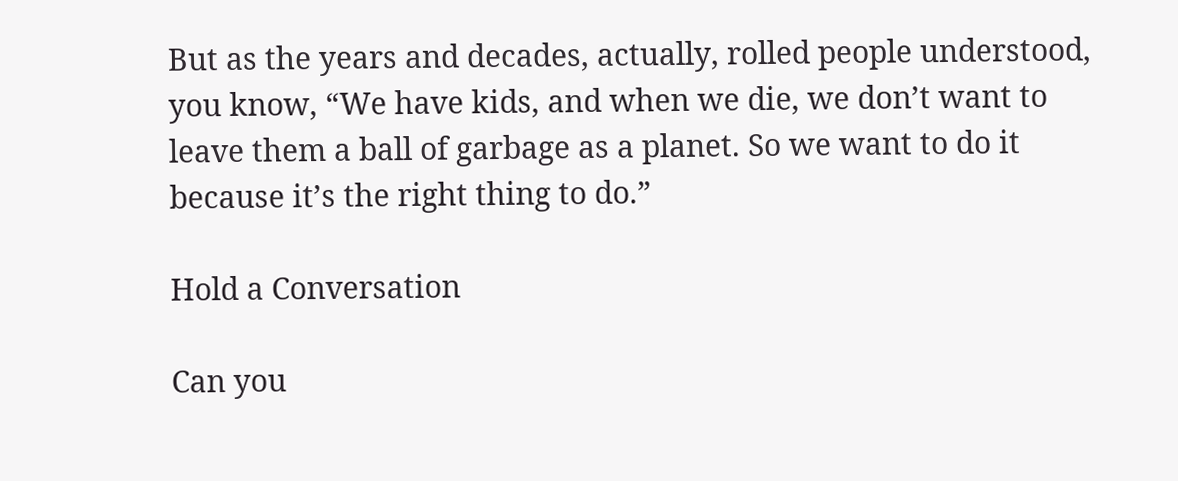But as the years and decades, actually, rolled people understood, you know, “We have kids, and when we die, we don’t want to leave them a ball of garbage as a planet. So we want to do it because it’s the right thing to do.”

Hold a Conversation

Can you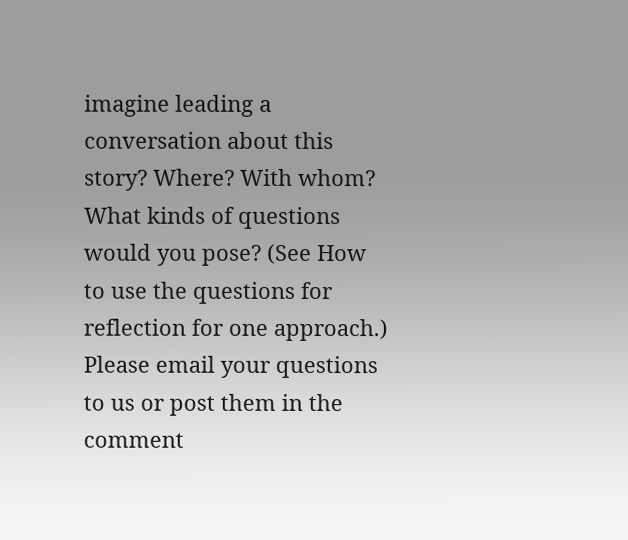imagine leading a conversation about this story? Where? With whom? What kinds of questions would you pose? (See How to use the questions for reflection for one approach.) Please email your questions to us or post them in the comment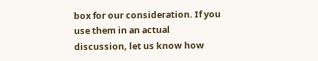box for our consideration. If you use them in an actual discussion, let us know how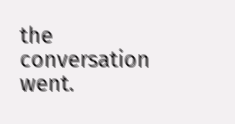the conversation went.